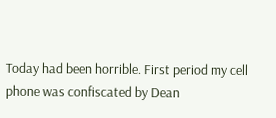Today had been horrible. First period my cell phone was confiscated by Dean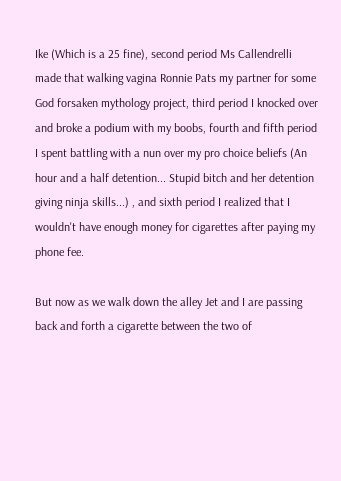Ike (Which is a 25 fine), second period Ms Callendrelli made that walking vagina Ronnie Pats my partner for some God forsaken mythology project, third period I knocked over and broke a podium with my boobs, fourth and fifth period I spent battling with a nun over my pro choice beliefs (An hour and a half detention... Stupid bitch and her detention giving ninja skills...) , and sixth period I realized that I wouldn't have enough money for cigarettes after paying my phone fee.

But now as we walk down the alley Jet and I are passing back and forth a cigarette between the two of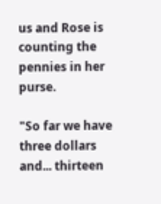us and Rose is counting the pennies in her purse.

"So far we have three dollars and... thirteen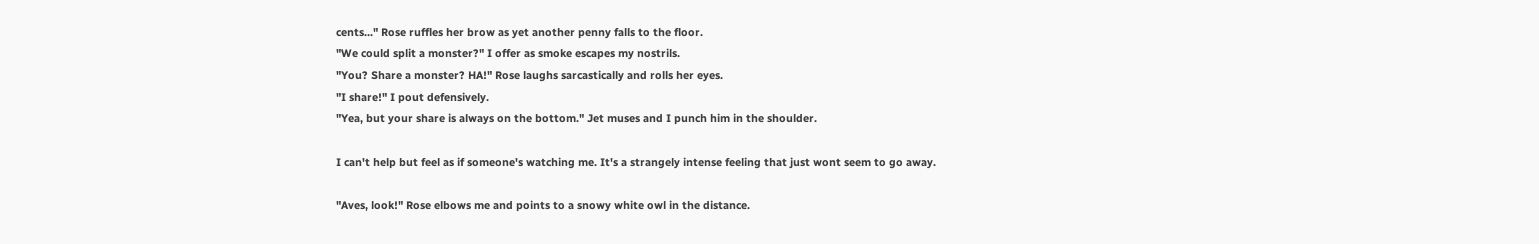cents..." Rose ruffles her brow as yet another penny falls to the floor.
"We could split a monster?" I offer as smoke escapes my nostrils.
"You? Share a monster? HA!" Rose laughs sarcastically and rolls her eyes.
"I share!" I pout defensively.
"Yea, but your share is always on the bottom." Jet muses and I punch him in the shoulder.

I can't help but feel as if someone's watching me. It's a strangely intense feeling that just wont seem to go away.

"Aves, look!" Rose elbows me and points to a snowy white owl in the distance.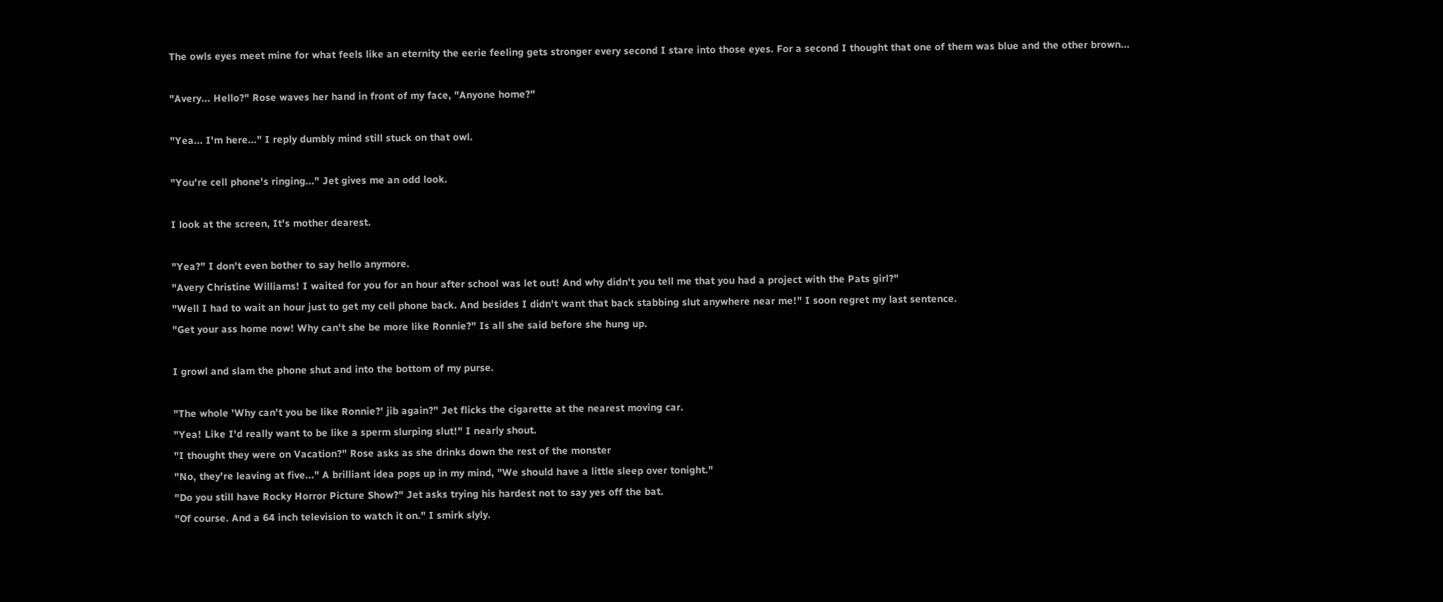The owls eyes meet mine for what feels like an eternity the eerie feeling gets stronger every second I stare into those eyes. For a second I thought that one of them was blue and the other brown...

"Avery... Hello?" Rose waves her hand in front of my face, "Anyone home?"

"Yea... I'm here..." I reply dumbly mind still stuck on that owl.

"You're cell phone's ringing..." Jet gives me an odd look.

I look at the screen, It's mother dearest.

"Yea?" I don't even bother to say hello anymore.
"Avery Christine Williams! I waited for you for an hour after school was let out! And why didn't you tell me that you had a project with the Pats girl?"
"Well I had to wait an hour just to get my cell phone back. And besides I didn't want that back stabbing slut anywhere near me!" I soon regret my last sentence.
"Get your ass home now! Why can't she be more like Ronnie?" Is all she said before she hung up.

I growl and slam the phone shut and into the bottom of my purse.

"The whole 'Why can't you be like Ronnie?' jib again?" Jet flicks the cigarette at the nearest moving car.
"Yea! Like I'd really want to be like a sperm slurping slut!" I nearly shout.
"I thought they were on Vacation?" Rose asks as she drinks down the rest of the monster
"No, they're leaving at five..." A brilliant idea pops up in my mind, "We should have a little sleep over tonight."
"Do you still have Rocky Horror Picture Show?" Jet asks trying his hardest not to say yes off the bat.
"Of course. And a 64 inch television to watch it on." I smirk slyly.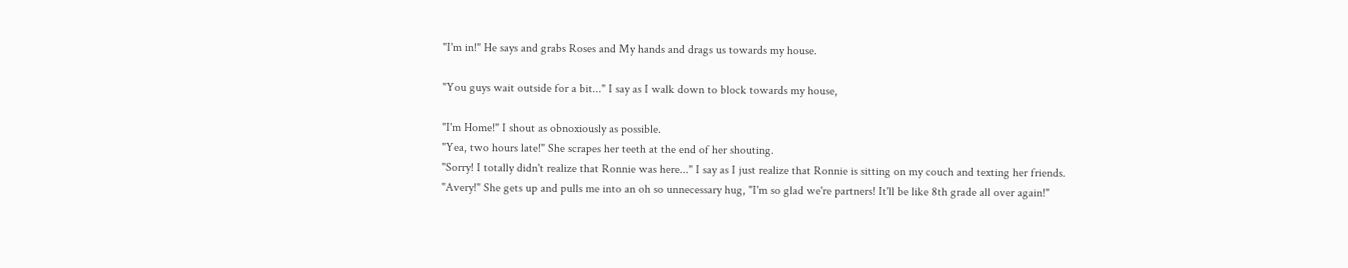"I'm in!" He says and grabs Roses and My hands and drags us towards my house.

"You guys wait outside for a bit..." I say as I walk down to block towards my house,

"I'm Home!" I shout as obnoxiously as possible.
"Yea, two hours late!" She scrapes her teeth at the end of her shouting.
"Sorry! I totally didn't realize that Ronnie was here..." I say as I just realize that Ronnie is sitting on my couch and texting her friends.
"Avery!" She gets up and pulls me into an oh so unnecessary hug, "I'm so glad we're partners! It'll be like 8th grade all over again!"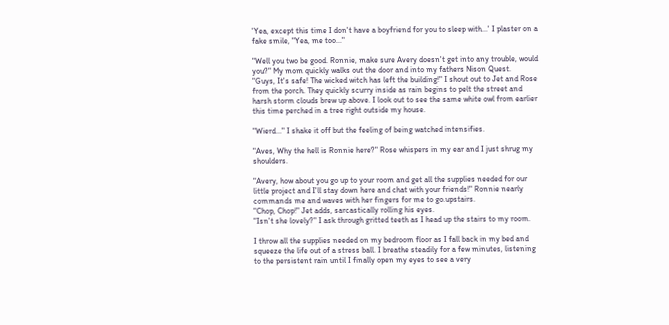'Yea, except this time I don't have a boyfriend for you to sleep with...' I plaster on a fake smile, "Yea, me too..."

"Well you two be good. Ronnie, make sure Avery doesn't get into any trouble, would you?" My mom quickly walks out the door and into my fathers Nison Quest.
"Guys, It's safe! The wicked witch has left the building!" I shout out to Jet and Rose from the porch. They quickly scurry inside as rain begins to pelt the street and harsh storm clouds brew up above. I look out to see the same white owl from earlier this time perched in a tree right outside my house.

"Wierd..." I shake it off but the feeling of being watched intensifies.

"Aves, Why the hell is Ronnie here?" Rose whispers in my ear and I just shrug my shoulders.

"Avery, how about you go up to your room and get all the supplies needed for our little project and I'll stay down here and chat with your friends!" Ronnie nearly commands me and waves with her fingers for me to go.upstairs.
"Chop, Chop!" Jet adds, sarcastically rolling his eyes.
"Isn't she lovely?" I ask through gritted teeth as I head up the stairs to my room.

I throw all the supplies needed on my bedroom floor as I fall back in my bed and squeeze the life out of a stress ball. I breathe steadily for a few minutes, listening to the persistent rain until I finally open my eyes to see a very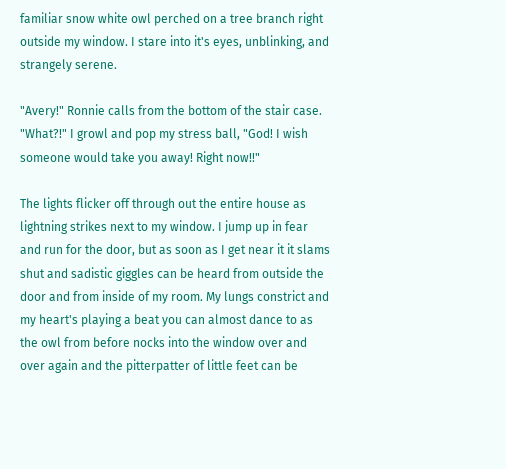familiar snow white owl perched on a tree branch right outside my window. I stare into it's eyes, unblinking, and strangely serene.

"Avery!" Ronnie calls from the bottom of the stair case.
"What?!" I growl and pop my stress ball, "God! I wish someone would take you away! Right now!!"

The lights flicker off through out the entire house as lightning strikes next to my window. I jump up in fear and run for the door, but as soon as I get near it it slams shut and sadistic giggles can be heard from outside the door and from inside of my room. My lungs constrict and my heart's playing a beat you can almost dance to as the owl from before nocks into the window over and over again and the pitterpatter of little feet can be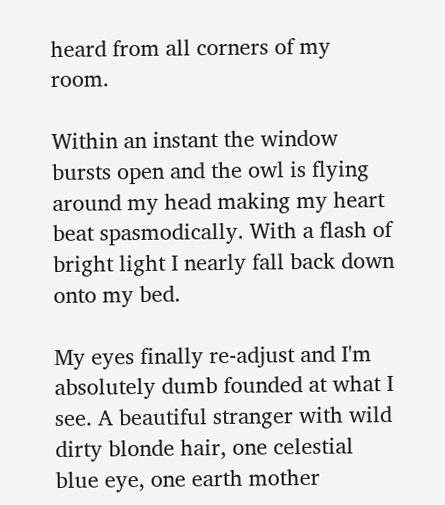heard from all corners of my room.

Within an instant the window bursts open and the owl is flying around my head making my heart beat spasmodically. With a flash of bright light I nearly fall back down onto my bed.

My eyes finally re-adjust and I'm absolutely dumb founded at what I see. A beautiful stranger with wild dirty blonde hair, one celestial blue eye, one earth mother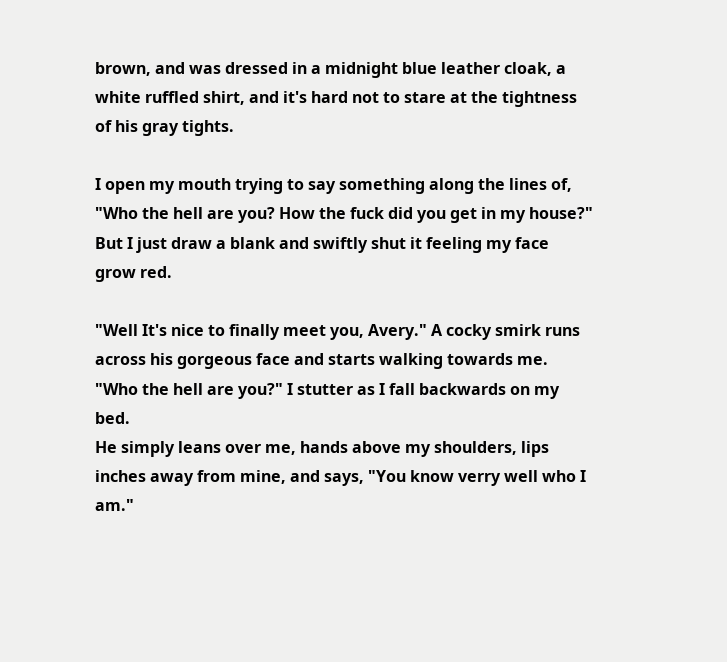brown, and was dressed in a midnight blue leather cloak, a white ruffled shirt, and it's hard not to stare at the tightness of his gray tights.

I open my mouth trying to say something along the lines of, "Who the hell are you? How the fuck did you get in my house?" But I just draw a blank and swiftly shut it feeling my face grow red.

"Well It's nice to finally meet you, Avery." A cocky smirk runs across his gorgeous face and starts walking towards me.
"Who the hell are you?" I stutter as I fall backwards on my bed.
He simply leans over me, hands above my shoulders, lips inches away from mine, and says, "You know verry well who I am."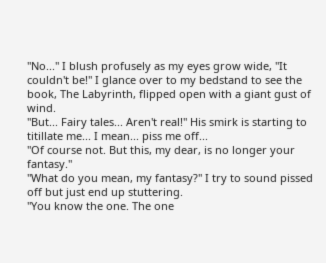"No..." I blush profusely as my eyes grow wide, "It couldn't be!" I glance over to my bedstand to see the book, The Labyrinth, flipped open with a giant gust of wind.
"But... Fairy tales... Aren't real!" His smirk is starting to titillate me... I mean... piss me off...
"Of course not. But this, my dear, is no longer your fantasy."
"What do you mean, my fantasy?" I try to sound pissed off but just end up stuttering.
"You know the one. The one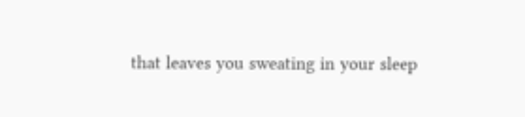that leaves you sweating in your sleep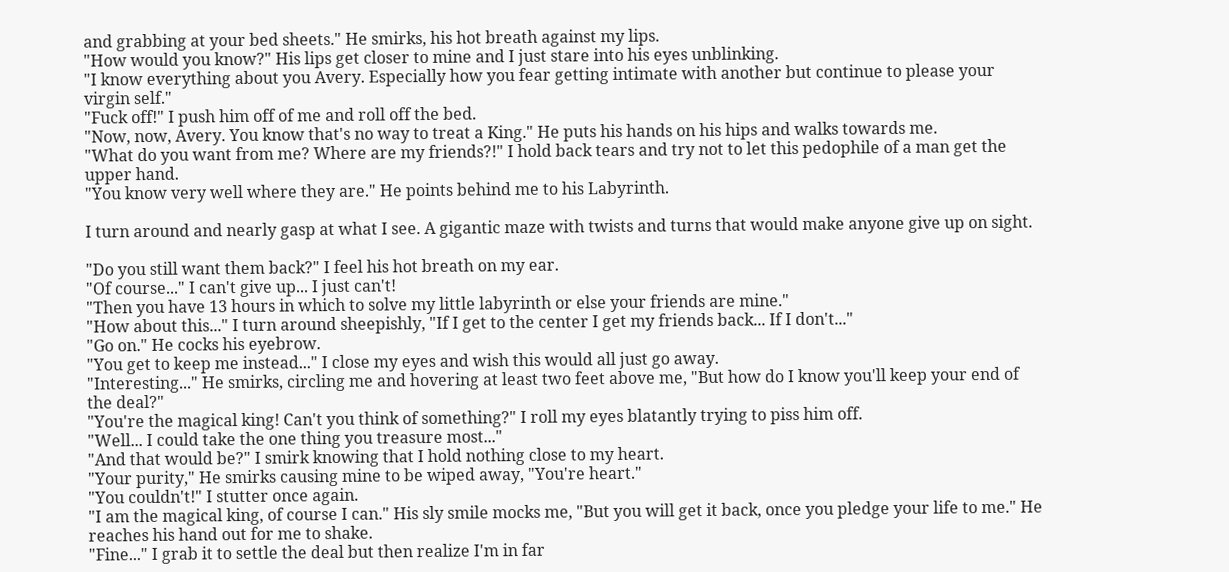and grabbing at your bed sheets." He smirks, his hot breath against my lips.
"How would you know?" His lips get closer to mine and I just stare into his eyes unblinking.
"I know everything about you Avery. Especially how you fear getting intimate with another but continue to please your virgin self."
"Fuck off!" I push him off of me and roll off the bed.
"Now, now, Avery. You know that's no way to treat a King." He puts his hands on his hips and walks towards me.
"What do you want from me? Where are my friends?!" I hold back tears and try not to let this pedophile of a man get the upper hand.
"You know very well where they are." He points behind me to his Labyrinth.

I turn around and nearly gasp at what I see. A gigantic maze with twists and turns that would make anyone give up on sight.

"Do you still want them back?" I feel his hot breath on my ear.
"Of course..." I can't give up... I just can't!
"Then you have 13 hours in which to solve my little labyrinth or else your friends are mine."
"How about this..." I turn around sheepishly, "If I get to the center I get my friends back... If I don't..."
"Go on." He cocks his eyebrow.
"You get to keep me instead..." I close my eyes and wish this would all just go away.
"Interesting..." He smirks, circling me and hovering at least two feet above me, "But how do I know you'll keep your end of the deal?"
"You're the magical king! Can't you think of something?" I roll my eyes blatantly trying to piss him off.
"Well... I could take the one thing you treasure most..."
"And that would be?" I smirk knowing that I hold nothing close to my heart.
"Your purity," He smirks causing mine to be wiped away, "You're heart."
"You couldn't!" I stutter once again.
"I am the magical king, of course I can." His sly smile mocks me, "But you will get it back, once you pledge your life to me." He reaches his hand out for me to shake.
"Fine..." I grab it to settle the deal but then realize I'm in far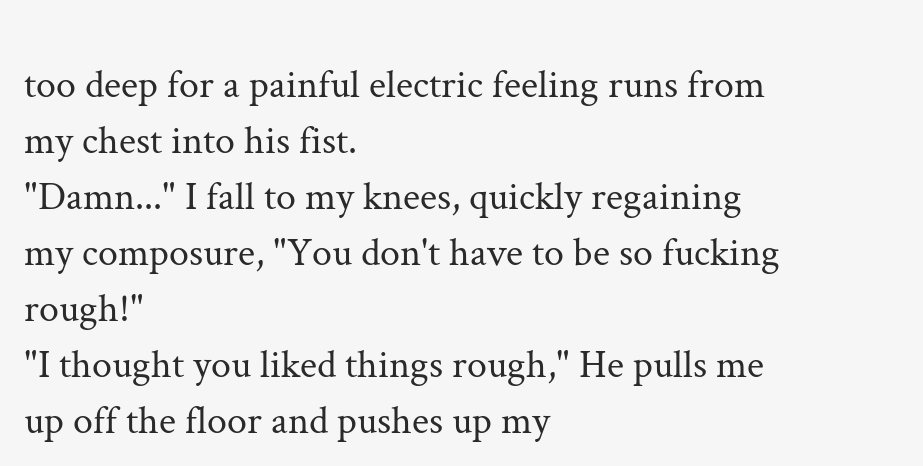too deep for a painful electric feeling runs from my chest into his fist.
"Damn..." I fall to my knees, quickly regaining my composure, "You don't have to be so fucking rough!"
"I thought you liked things rough," He pulls me up off the floor and pushes up my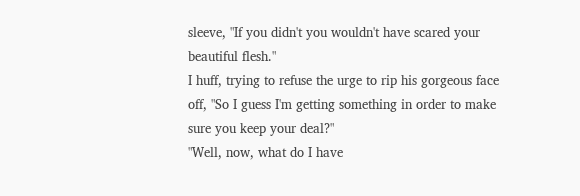sleeve, "If you didn't you wouldn't have scared your beautiful flesh."
I huff, trying to refuse the urge to rip his gorgeous face off, "So I guess I'm getting something in order to make sure you keep your deal?"
"Well, now, what do I have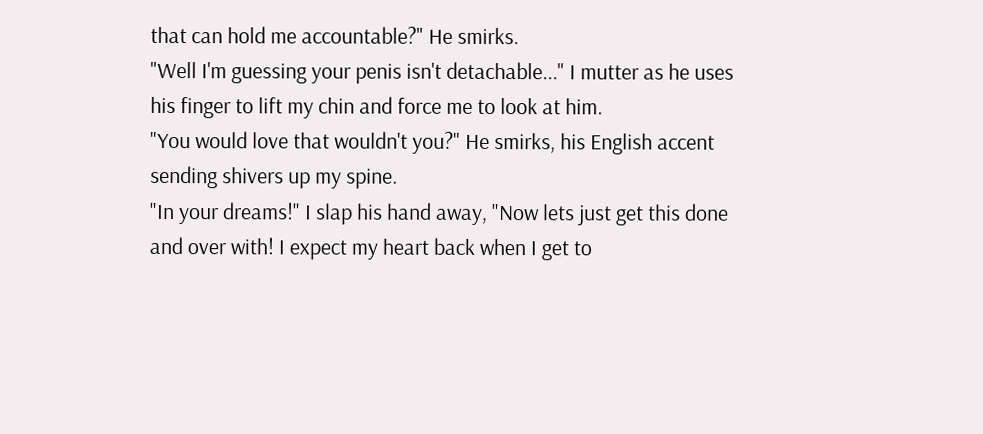that can hold me accountable?" He smirks.
"Well I'm guessing your penis isn't detachable..." I mutter as he uses his finger to lift my chin and force me to look at him.
"You would love that wouldn't you?" He smirks, his English accent sending shivers up my spine.
"In your dreams!" I slap his hand away, "Now lets just get this done and over with! I expect my heart back when I get to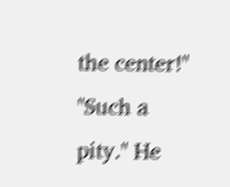the center!"
"Such a pity." He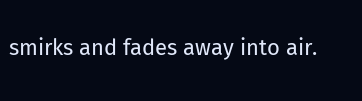smirks and fades away into air.